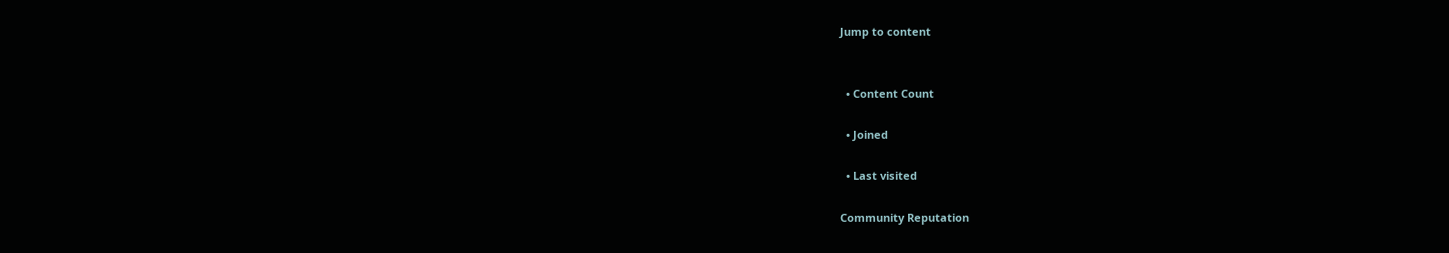Jump to content


  • Content Count

  • Joined

  • Last visited

Community Reputation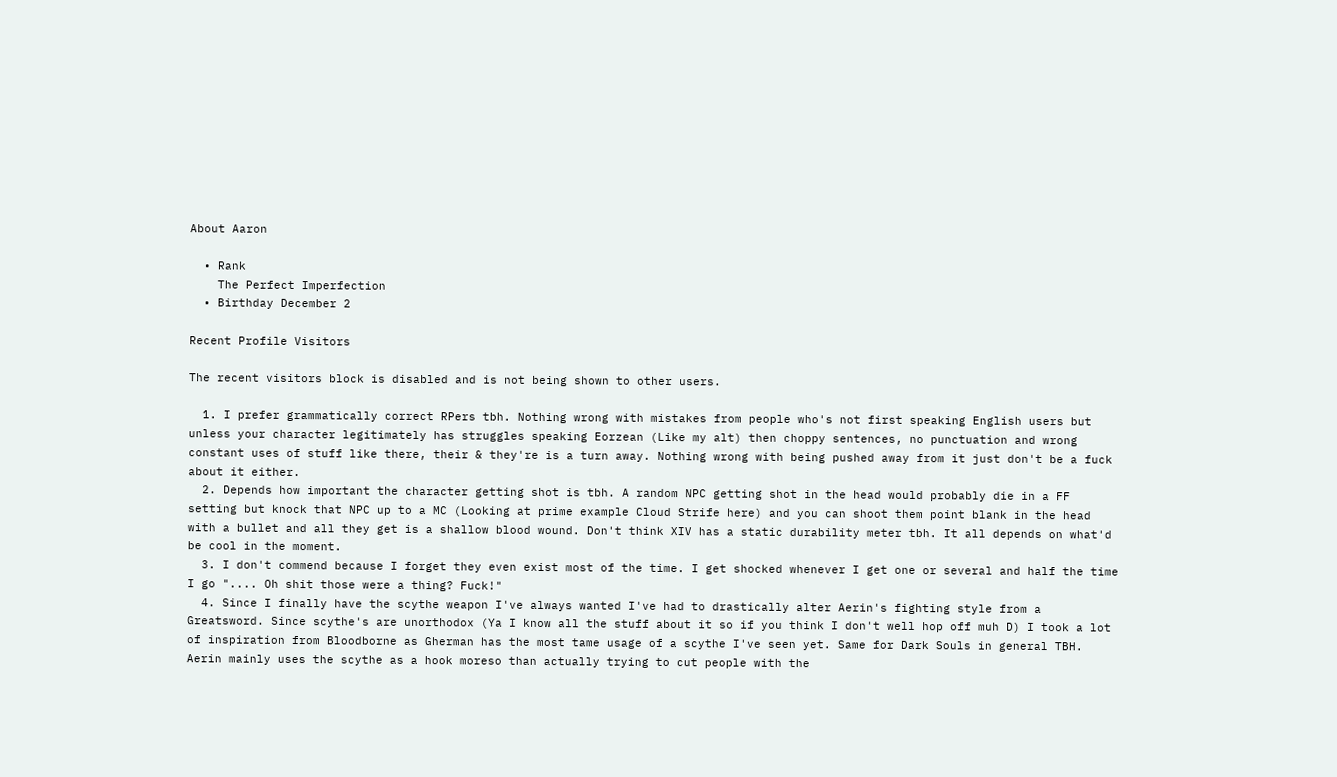About Aaron

  • Rank
    The Perfect Imperfection
  • Birthday December 2

Recent Profile Visitors

The recent visitors block is disabled and is not being shown to other users.

  1. I prefer grammatically correct RPers tbh. Nothing wrong with mistakes from people who's not first speaking English users but unless your character legitimately has struggles speaking Eorzean (Like my alt) then choppy sentences, no punctuation and wrong constant uses of stuff like there, their & they're is a turn away. Nothing wrong with being pushed away from it just don't be a fuck about it either.
  2. Depends how important the character getting shot is tbh. A random NPC getting shot in the head would probably die in a FF setting but knock that NPC up to a MC (Looking at prime example Cloud Strife here) and you can shoot them point blank in the head with a bullet and all they get is a shallow blood wound. Don't think XIV has a static durability meter tbh. It all depends on what'd be cool in the moment.
  3. I don't commend because I forget they even exist most of the time. I get shocked whenever I get one or several and half the time I go ".... Oh shit those were a thing? Fuck!"
  4. Since I finally have the scythe weapon I've always wanted I've had to drastically alter Aerin's fighting style from a Greatsword. Since scythe's are unorthodox (Ya I know all the stuff about it so if you think I don't well hop off muh D) I took a lot of inspiration from Bloodborne as Gherman has the most tame usage of a scythe I've seen yet. Same for Dark Souls in general TBH. Aerin mainly uses the scythe as a hook moreso than actually trying to cut people with the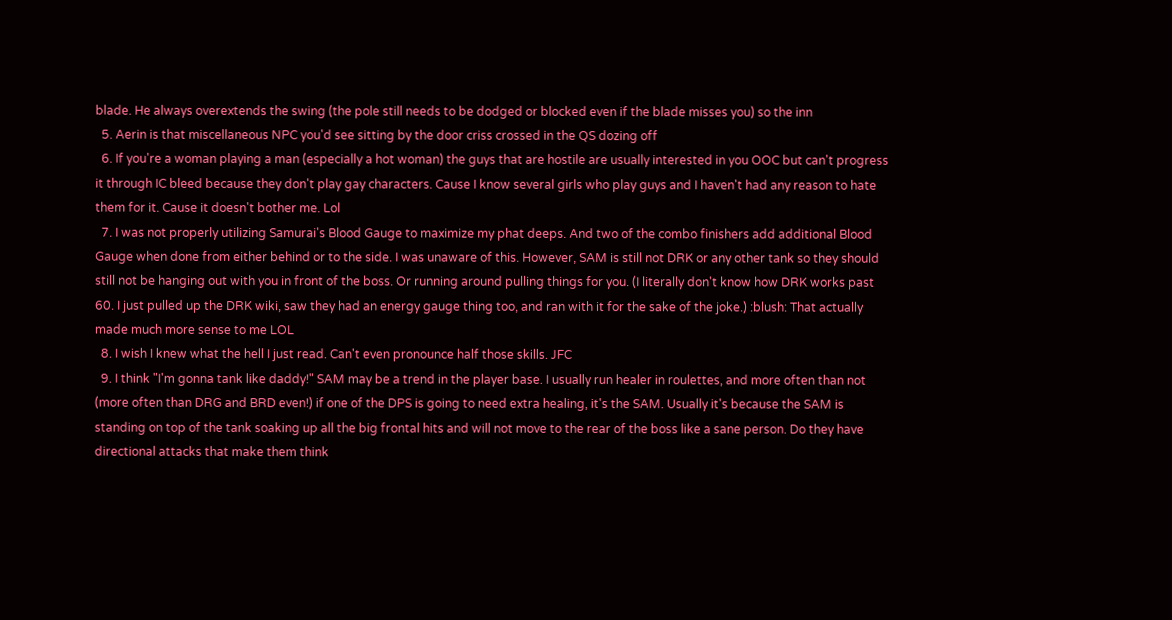blade. He always overextends the swing (the pole still needs to be dodged or blocked even if the blade misses you) so the inn
  5. Aerin is that miscellaneous NPC you'd see sitting by the door criss crossed in the QS dozing off
  6. If you're a woman playing a man (especially a hot woman) the guys that are hostile are usually interested in you OOC but can't progress it through IC bleed because they don't play gay characters. Cause I know several girls who play guys and I haven't had any reason to hate them for it. Cause it doesn't bother me. Lol
  7. I was not properly utilizing Samurai's Blood Gauge to maximize my phat deeps. And two of the combo finishers add additional Blood Gauge when done from either behind or to the side. I was unaware of this. However, SAM is still not DRK or any other tank so they should still not be hanging out with you in front of the boss. Or running around pulling things for you. (I literally don't know how DRK works past 60. I just pulled up the DRK wiki, saw they had an energy gauge thing too, and ran with it for the sake of the joke.) :blush: That actually made much more sense to me LOL
  8. I wish I knew what the hell I just read. Can't even pronounce half those skills. JFC
  9. I think "I'm gonna tank like daddy!" SAM may be a trend in the player base. I usually run healer in roulettes, and more often than not (more often than DRG and BRD even!) if one of the DPS is going to need extra healing, it's the SAM. Usually it's because the SAM is standing on top of the tank soaking up all the big frontal hits and will not move to the rear of the boss like a sane person. Do they have directional attacks that make them think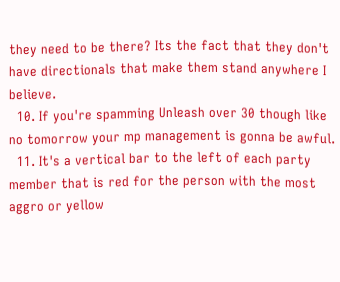they need to be there? Its the fact that they don't have directionals that make them stand anywhere I believe.
  10. If you're spamming Unleash over 30 though like no tomorrow your mp management is gonna be awful.
  11. It's a vertical bar to the left of each party member that is red for the person with the most aggro or yellow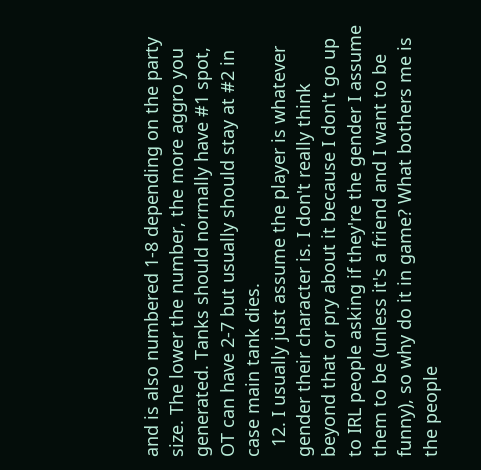and is also numbered 1-8 depending on the party size. The lower the number, the more aggro you generated. Tanks should normally have #1 spot, OT can have 2-7 but usually should stay at #2 in case main tank dies.
  12. I usually just assume the player is whatever gender their character is. I don't really think beyond that or pry about it because I don't go up to IRL people asking if they're the gender I assume them to be (unless it's a friend and I want to be funny), so why do it in game? What bothers me is the people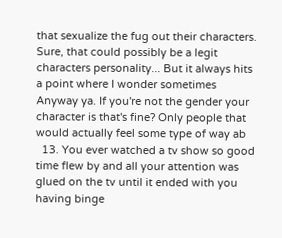that sexualize the fug out their characters. Sure, that could possibly be a legit characters personality... But it always hits a point where I wonder sometimes Anyway ya. If you're not the gender your character is that's fine? Only people that would actually feel some type of way ab
  13. You ever watched a tv show so good time flew by and all your attention was glued on the tv until it ended with you having binge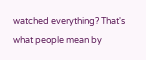watched everything? That's what people mean by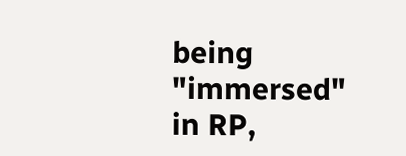being "immersed" in RP,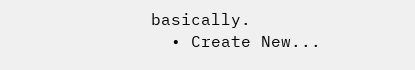basically.
  • Create New...